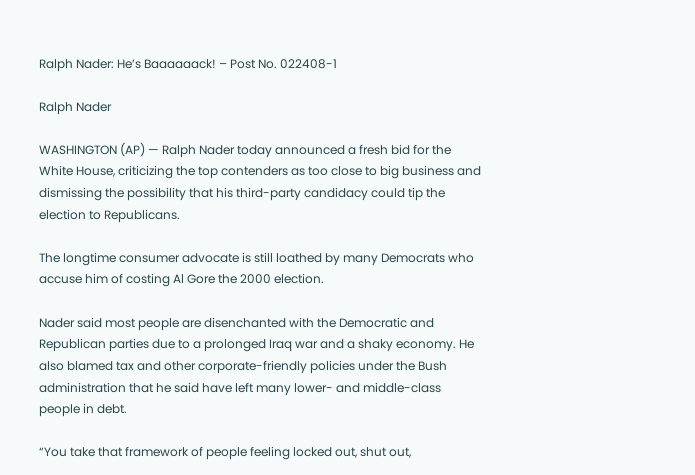Ralph Nader: He’s Baaaaaack! – Post No. 022408-1

Ralph Nader

WASHINGTON (AP) — Ralph Nader today announced a fresh bid for the White House, criticizing the top contenders as too close to big business and dismissing the possibility that his third-party candidacy could tip the election to Republicans.

The longtime consumer advocate is still loathed by many Democrats who accuse him of costing Al Gore the 2000 election.

Nader said most people are disenchanted with the Democratic and Republican parties due to a prolonged Iraq war and a shaky economy. He also blamed tax and other corporate-friendly policies under the Bush administration that he said have left many lower- and middle-class people in debt.

“You take that framework of people feeling locked out, shut out,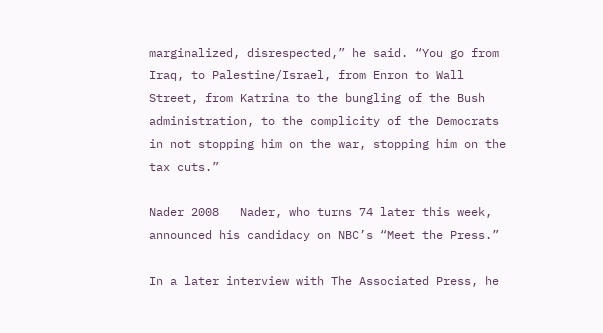marginalized, disrespected,” he said. “You go from Iraq, to Palestine/Israel, from Enron to Wall Street, from Katrina to the bungling of the Bush administration, to the complicity of the Democrats in not stopping him on the war, stopping him on the tax cuts.”

Nader 2008   Nader, who turns 74 later this week, announced his candidacy on NBC’s “Meet the Press.”

In a later interview with The Associated Press, he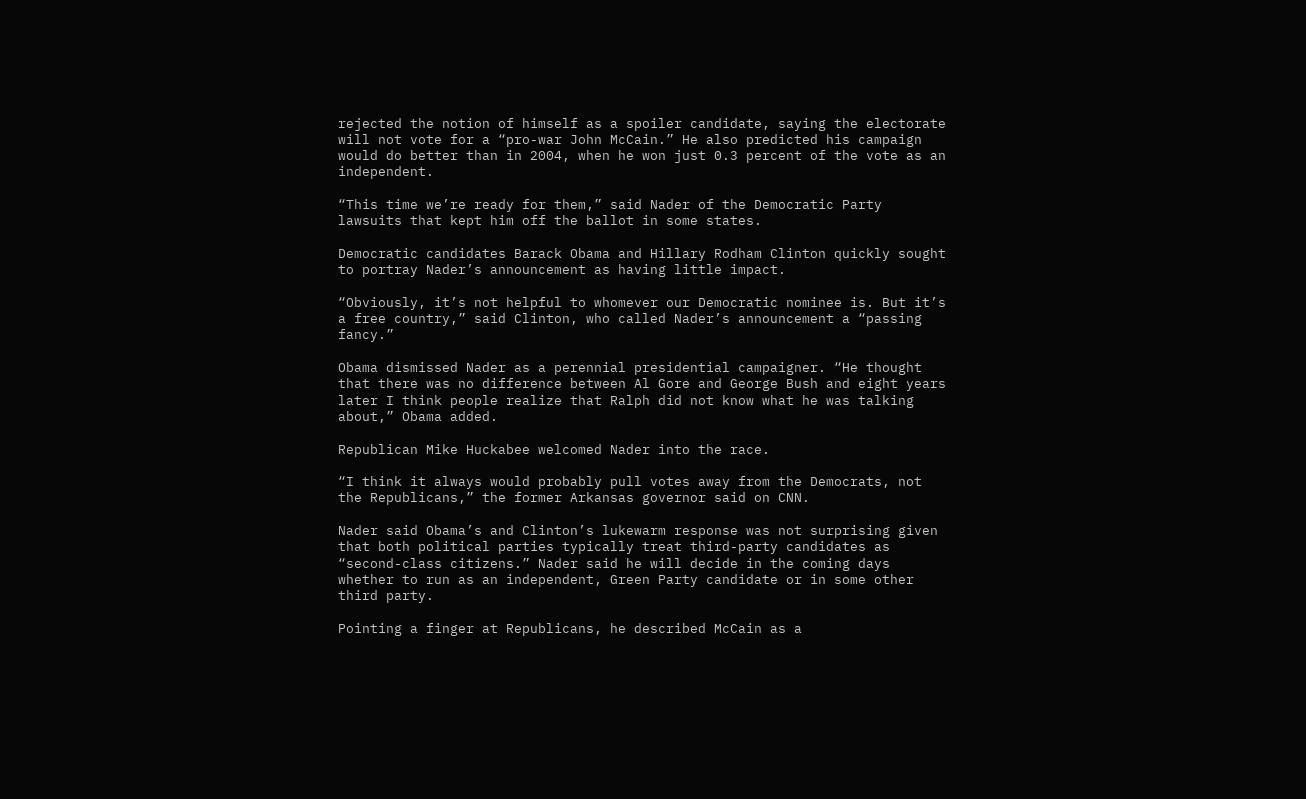rejected the notion of himself as a spoiler candidate, saying the electorate will not vote for a “pro-war John McCain.” He also predicted his campaign would do better than in 2004, when he won just 0.3 percent of the vote as an independent.

“This time we’re ready for them,” said Nader of the Democratic Party lawsuits that kept him off the ballot in some states.

Democratic candidates Barack Obama and Hillary Rodham Clinton quickly sought to portray Nader’s announcement as having little impact.

“Obviously, it’s not helpful to whomever our Democratic nominee is. But it’s a free country,” said Clinton, who called Nader’s announcement a “passing fancy.”

Obama dismissed Nader as a perennial presidential campaigner. “He thought that there was no difference between Al Gore and George Bush and eight years later I think people realize that Ralph did not know what he was talking about,” Obama added.

Republican Mike Huckabee welcomed Nader into the race.

“I think it always would probably pull votes away from the Democrats, not the Republicans,” the former Arkansas governor said on CNN.

Nader said Obama’s and Clinton’s lukewarm response was not surprising given that both political parties typically treat third-party candidates as “second-class citizens.” Nader said he will decide in the coming days whether to run as an independent, Green Party candidate or in some other third party.

Pointing a finger at Republicans, he described McCain as a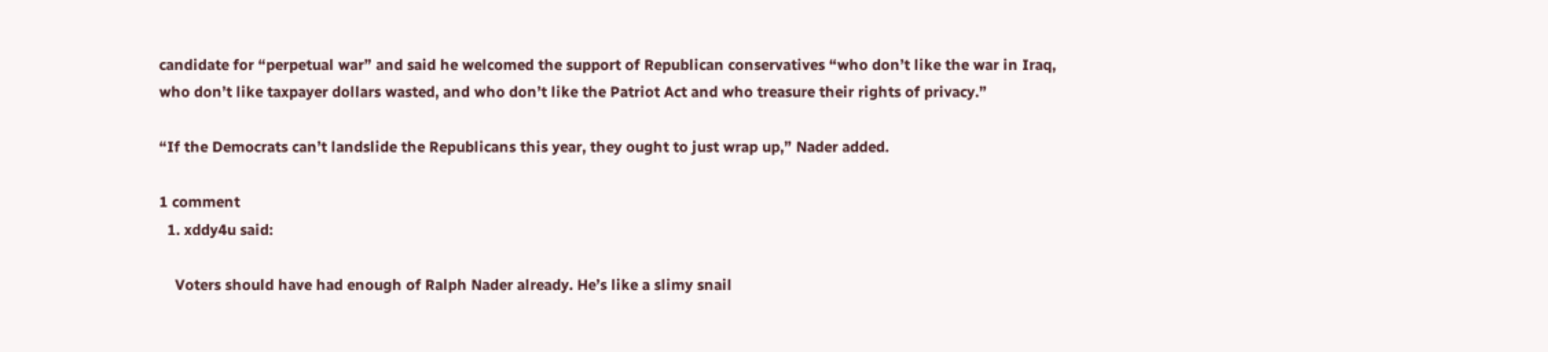candidate for “perpetual war” and said he welcomed the support of Republican conservatives “who don’t like the war in Iraq, who don’t like taxpayer dollars wasted, and who don’t like the Patriot Act and who treasure their rights of privacy.”

“If the Democrats can’t landslide the Republicans this year, they ought to just wrap up,” Nader added.

1 comment
  1. xddy4u said:

    Voters should have had enough of Ralph Nader already. He’s like a slimy snail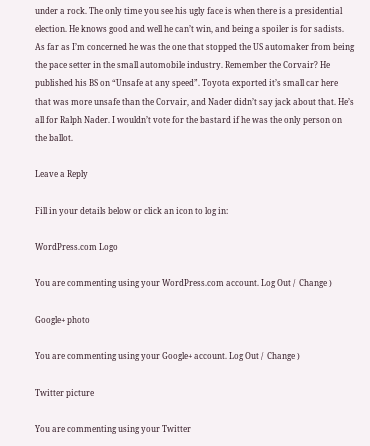under a rock. The only time you see his ugly face is when there is a presidential election. He knows good and well he can’t win, and being a spoiler is for sadists. As far as I’m concerned he was the one that stopped the US automaker from being the pace setter in the small automobile industry. Remember the Corvair? He published his BS on “Unsafe at any speed”. Toyota exported it’s small car here that was more unsafe than the Corvair, and Nader didn’t say jack about that. He’s all for Ralph Nader. I wouldn’t vote for the bastard if he was the only person on the ballot.

Leave a Reply

Fill in your details below or click an icon to log in:

WordPress.com Logo

You are commenting using your WordPress.com account. Log Out /  Change )

Google+ photo

You are commenting using your Google+ account. Log Out /  Change )

Twitter picture

You are commenting using your Twitter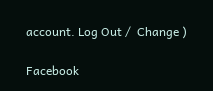account. Log Out /  Change )

Facebook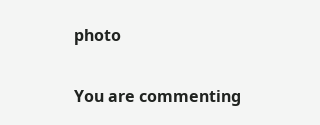photo

You are commenting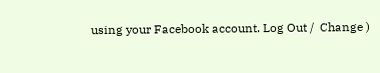using your Facebook account. Log Out /  Change )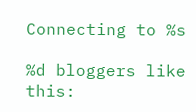Connecting to %s

%d bloggers like this: